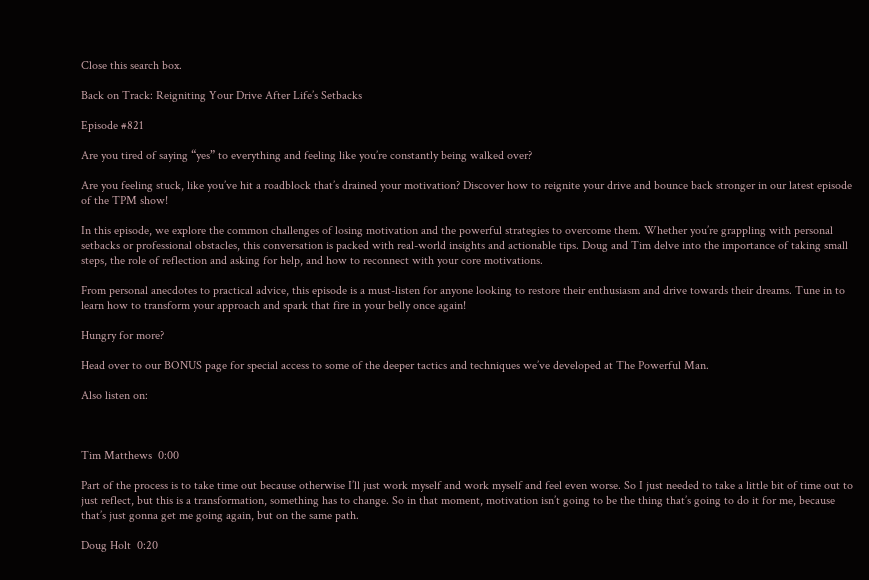Close this search box.

Back on Track: Reigniting Your Drive After Life’s Setbacks

Episode #821

Are you tired of saying “yes” to everything and feeling like you’re constantly being walked over?

Are you feeling stuck, like you’ve hit a roadblock that’s drained your motivation? Discover how to reignite your drive and bounce back stronger in our latest episode of the TPM show!

In this episode, we explore the common challenges of losing motivation and the powerful strategies to overcome them. Whether you’re grappling with personal setbacks or professional obstacles, this conversation is packed with real-world insights and actionable tips. Doug and Tim delve into the importance of taking small steps, the role of reflection and asking for help, and how to reconnect with your core motivations.

From personal anecdotes to practical advice, this episode is a must-listen for anyone looking to restore their enthusiasm and drive towards their dreams. Tune in to learn how to transform your approach and spark that fire in your belly once again!

Hungry for more?

Head over to our BONUS page for special access to some of the deeper tactics and techniques we’ve developed at The Powerful Man.

Also listen on:



Tim Matthews  0:00

Part of the process is to take time out because otherwise I’ll just work myself and work myself and feel even worse. So I just needed to take a little bit of time out to just reflect, but this is a transformation, something has to change. So in that moment, motivation isn’t going to be the thing that’s going to do it for me, because that’s just gonna get me going again, but on the same path.

Doug Holt  0:20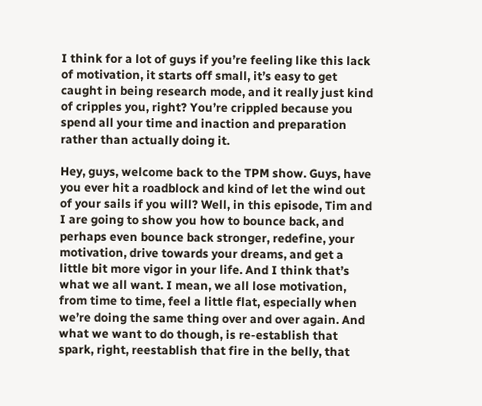I think for a lot of guys if you’re feeling like this lack of motivation, it starts off small, it’s easy to get caught in being research mode, and it really just kind of cripples you, right? You’re crippled because you spend all your time and inaction and preparation rather than actually doing it.

Hey, guys, welcome back to the TPM show. Guys, have you ever hit a roadblock and kind of let the wind out of your sails if you will? Well, in this episode, Tim and I are going to show you how to bounce back, and perhaps even bounce back stronger, redefine, your motivation, drive towards your dreams, and get a little bit more vigor in your life. And I think that’s what we all want. I mean, we all lose motivation, from time to time, feel a little flat, especially when we’re doing the same thing over and over again. And what we want to do though, is re-establish that spark, right, reestablish that fire in the belly, that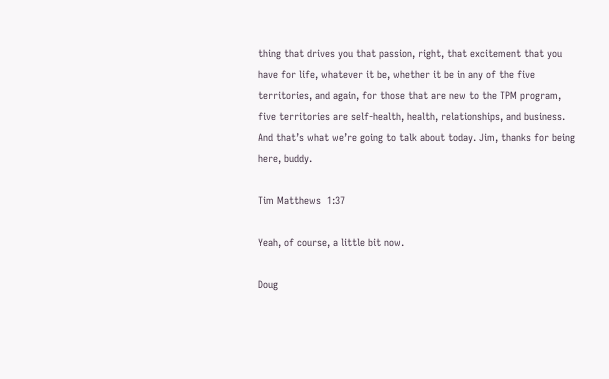thing that drives you that passion, right, that excitement that you have for life, whatever it be, whether it be in any of the five territories, and again, for those that are new to the TPM program, five territories are self-health, health, relationships, and business. And that’s what we’re going to talk about today. Jim, thanks for being here, buddy.

Tim Matthews  1:37

Yeah, of course, a little bit now.

Doug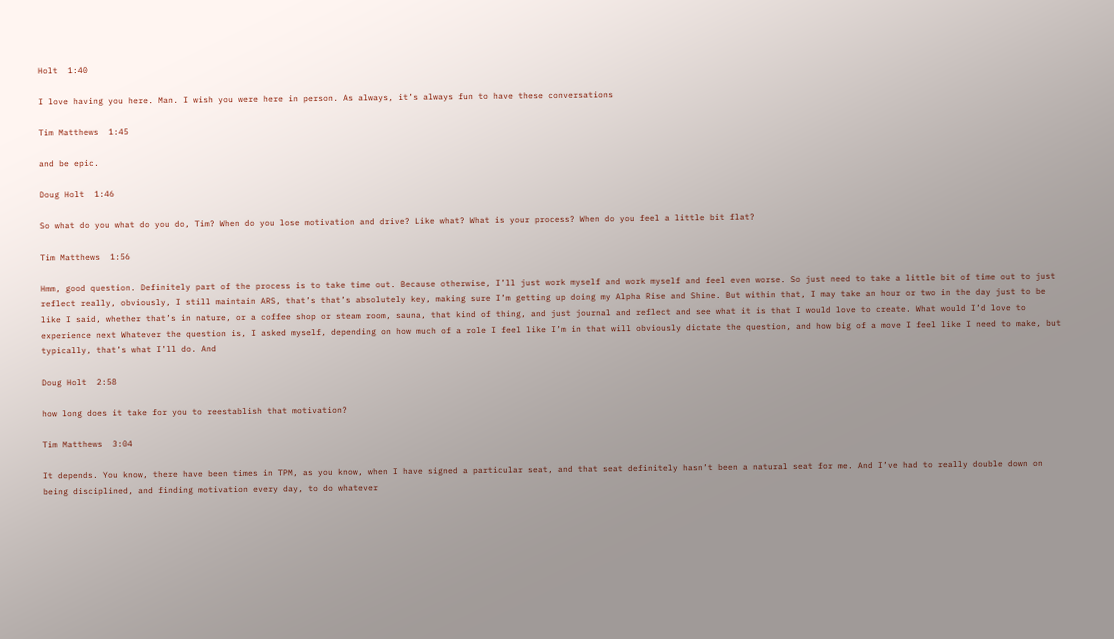Holt  1:40

I love having you here. Man. I wish you were here in person. As always, it’s always fun to have these conversations

Tim Matthews  1:45

and be epic.

Doug Holt  1:46

So what do you what do you do, Tim? When do you lose motivation and drive? Like what? What is your process? When do you feel a little bit flat?

Tim Matthews  1:56

Hmm, good question. Definitely part of the process is to take time out. Because otherwise, I’ll just work myself and work myself and feel even worse. So just need to take a little bit of time out to just reflect really, obviously, I still maintain ARS, that’s that’s absolutely key, making sure I’m getting up doing my Alpha Rise and Shine. But within that, I may take an hour or two in the day just to be like I said, whether that’s in nature, or a coffee shop or steam room, sauna, that kind of thing, and just journal and reflect and see what it is that I would love to create. What would I’d love to experience next Whatever the question is, I asked myself, depending on how much of a role I feel like I’m in that will obviously dictate the question, and how big of a move I feel like I need to make, but typically, that’s what I’ll do. And

Doug Holt  2:58

how long does it take for you to reestablish that motivation?

Tim Matthews  3:04

It depends. You know, there have been times in TPM, as you know, when I have signed a particular seat, and that seat definitely hasn’t been a natural seat for me. And I’ve had to really double down on being disciplined, and finding motivation every day, to do whatever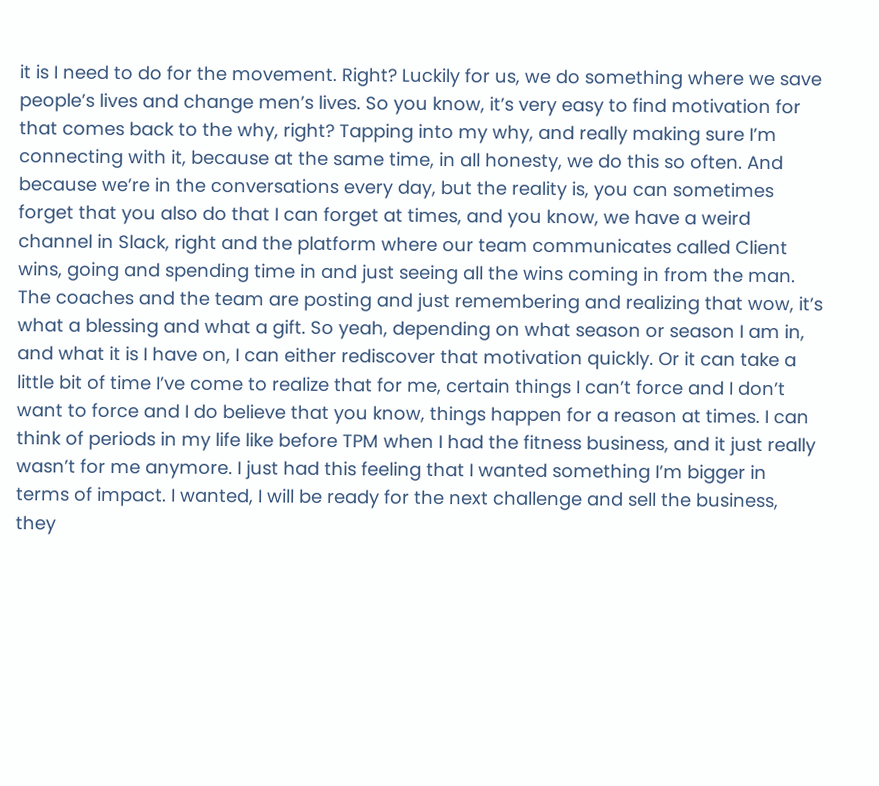it is I need to do for the movement. Right? Luckily for us, we do something where we save people’s lives and change men’s lives. So you know, it’s very easy to find motivation for that comes back to the why, right? Tapping into my why, and really making sure I’m connecting with it, because at the same time, in all honesty, we do this so often. And because we’re in the conversations every day, but the reality is, you can sometimes forget that you also do that I can forget at times, and you know, we have a weird channel in Slack, right and the platform where our team communicates called Client wins, going and spending time in and just seeing all the wins coming in from the man. The coaches and the team are posting and just remembering and realizing that wow, it’s what a blessing and what a gift. So yeah, depending on what season or season I am in, and what it is I have on, I can either rediscover that motivation quickly. Or it can take a little bit of time I’ve come to realize that for me, certain things I can’t force and I don’t want to force and I do believe that you know, things happen for a reason at times. I can think of periods in my life like before TPM when I had the fitness business, and it just really wasn’t for me anymore. I just had this feeling that I wanted something I’m bigger in terms of impact. I wanted, I will be ready for the next challenge and sell the business, they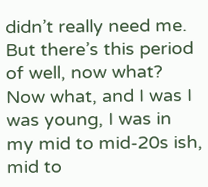didn’t really need me. But there’s this period of well, now what? Now what, and I was I was young, I was in my mid to mid-20s ish, mid to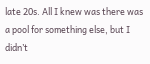late 20s. All I knew was there was a pool for something else, but I didn’t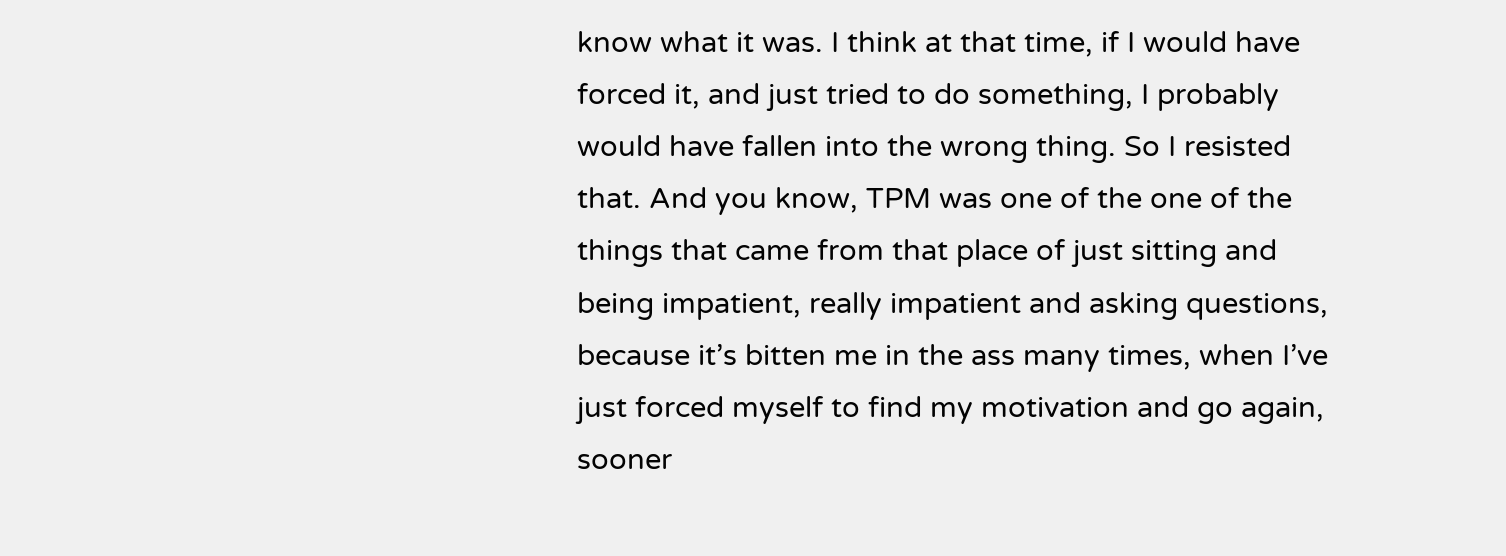know what it was. I think at that time, if I would have forced it, and just tried to do something, I probably would have fallen into the wrong thing. So I resisted that. And you know, TPM was one of the one of the things that came from that place of just sitting and being impatient, really impatient and asking questions, because it’s bitten me in the ass many times, when I’ve just forced myself to find my motivation and go again, sooner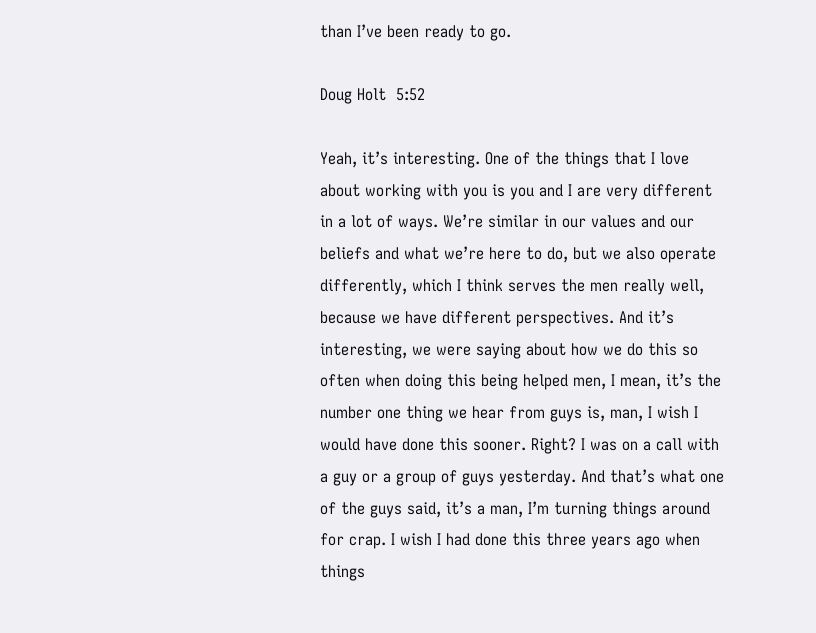than I’ve been ready to go.

Doug Holt  5:52

Yeah, it’s interesting. One of the things that I love about working with you is you and I are very different in a lot of ways. We’re similar in our values and our beliefs and what we’re here to do, but we also operate differently, which I think serves the men really well, because we have different perspectives. And it’s interesting, we were saying about how we do this so often when doing this being helped men, I mean, it’s the number one thing we hear from guys is, man, I wish I would have done this sooner. Right? I was on a call with a guy or a group of guys yesterday. And that’s what one of the guys said, it’s a man, I’m turning things around for crap. I wish I had done this three years ago when things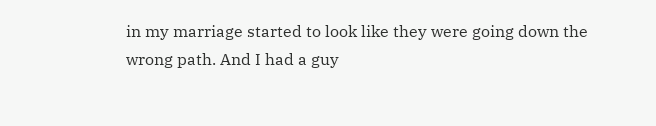in my marriage started to look like they were going down the wrong path. And I had a guy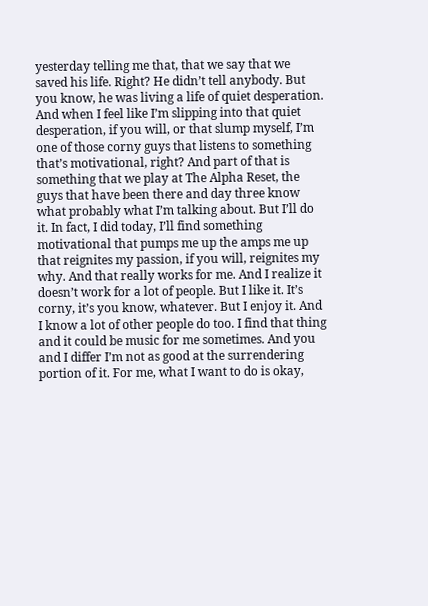yesterday telling me that, that we say that we saved his life. Right? He didn’t tell anybody. But you know, he was living a life of quiet desperation. And when I feel like I’m slipping into that quiet desperation, if you will, or that slump myself, I’m one of those corny guys that listens to something that’s motivational, right? And part of that is something that we play at The Alpha Reset, the guys that have been there and day three know what probably what I’m talking about. But I’ll do it. In fact, I did today, I’ll find something motivational that pumps me up the amps me up that reignites my passion, if you will, reignites my why. And that really works for me. And I realize it doesn’t work for a lot of people. But I like it. It’s corny, it’s you know, whatever. But I enjoy it. And I know a lot of other people do too. I find that thing and it could be music for me sometimes. And you and I differ I’m not as good at the surrendering portion of it. For me, what I want to do is okay,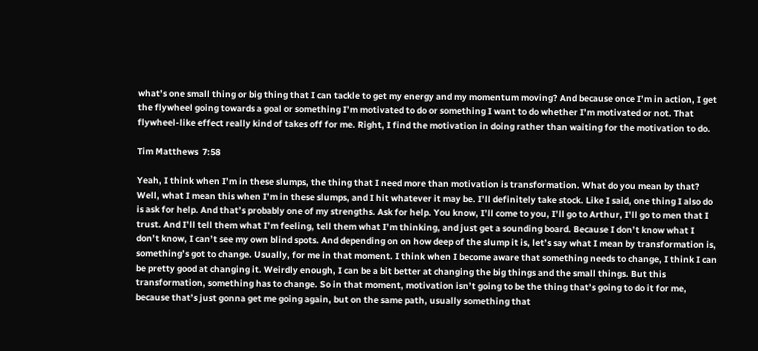what’s one small thing or big thing that I can tackle to get my energy and my momentum moving? And because once I’m in action, I get the flywheel going towards a goal or something I’m motivated to do or something I want to do whether I’m motivated or not. That flywheel-like effect really kind of takes off for me. Right, I find the motivation in doing rather than waiting for the motivation to do.

Tim Matthews  7:58

Yeah, I think when I’m in these slumps, the thing that I need more than motivation is transformation. What do you mean by that? Well, what I mean this when I’m in these slumps, and I hit whatever it may be. I’ll definitely take stock. Like I said, one thing I also do is ask for help. And that’s probably one of my strengths. Ask for help. You know, I’ll come to you, I’ll go to Arthur, I’ll go to men that I trust. And I’ll tell them what I’m feeling, tell them what I’m thinking, and just get a sounding board. Because I don’t know what I don’t know, I can’t see my own blind spots. And depending on on how deep of the slump it is, let’s say what I mean by transformation is, something’s got to change. Usually, for me in that moment. I think when I become aware that something needs to change, I think I can be pretty good at changing it. Weirdly enough, I can be a bit better at changing the big things and the small things. But this transformation, something has to change. So in that moment, motivation isn’t going to be the thing that’s going to do it for me, because that’s just gonna get me going again, but on the same path, usually something that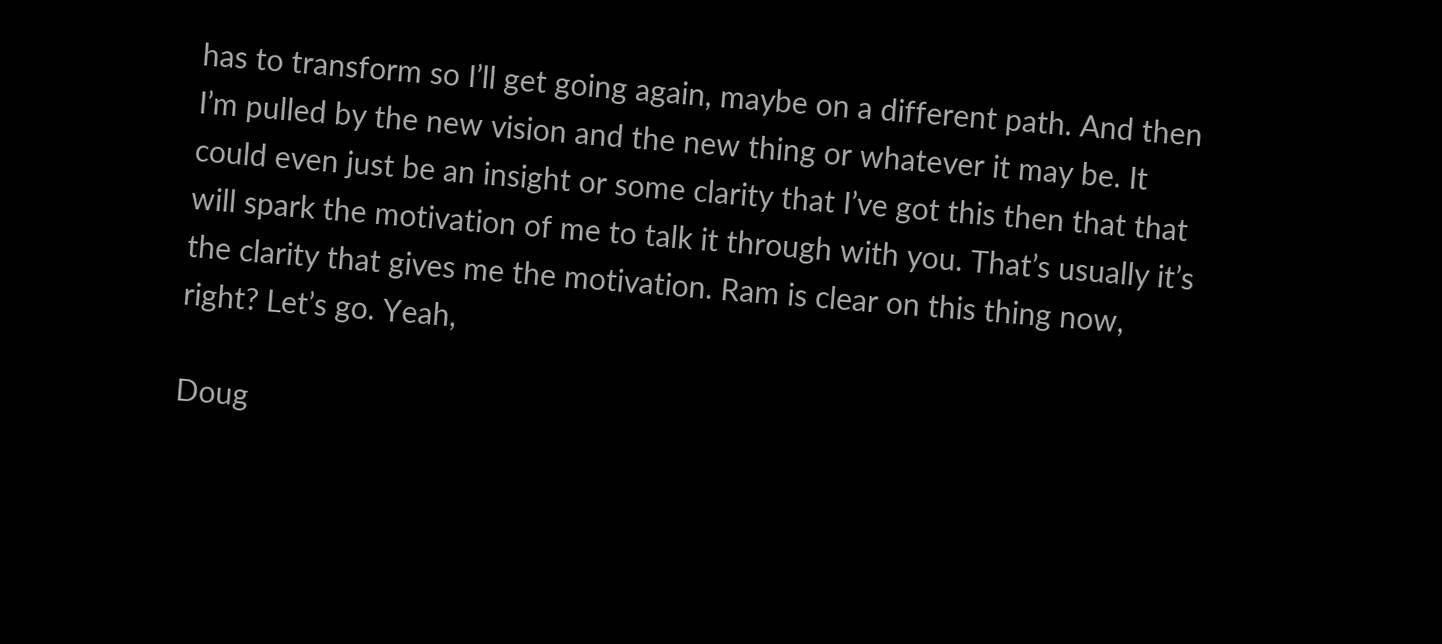has to transform so I’ll get going again, maybe on a different path. And then I’m pulled by the new vision and the new thing or whatever it may be. It could even just be an insight or some clarity that I’ve got this then that that will spark the motivation of me to talk it through with you. That’s usually it’s the clarity that gives me the motivation. Ram is clear on this thing now, right? Let’s go. Yeah,

Doug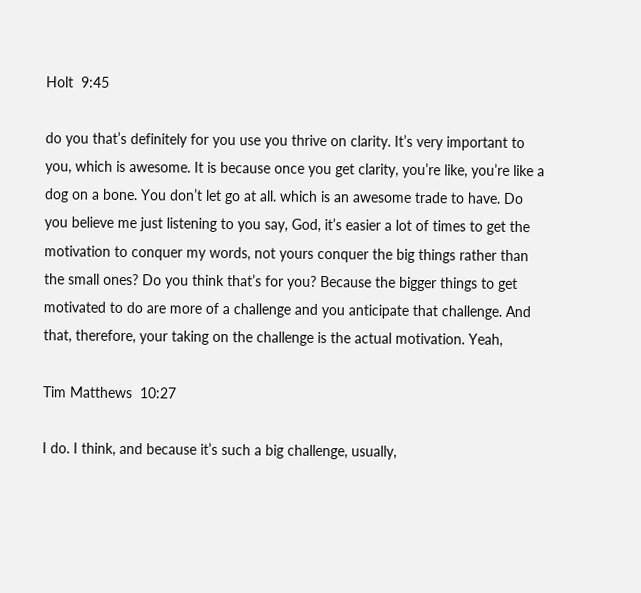Holt  9:45

do you that’s definitely for you use you thrive on clarity. It’s very important to you, which is awesome. It is because once you get clarity, you’re like, you’re like a dog on a bone. You don’t let go at all. which is an awesome trade to have. Do you believe me just listening to you say, God, it’s easier a lot of times to get the motivation to conquer my words, not yours conquer the big things rather than the small ones? Do you think that’s for you? Because the bigger things to get motivated to do are more of a challenge and you anticipate that challenge. And that, therefore, your taking on the challenge is the actual motivation. Yeah,

Tim Matthews  10:27

I do. I think, and because it’s such a big challenge, usually,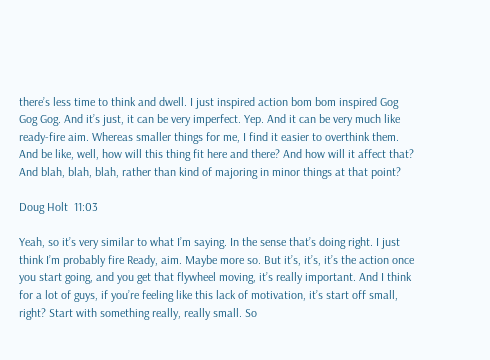there’s less time to think and dwell. I just inspired action bom bom inspired Gog Gog Gog. And it’s just, it can be very imperfect. Yep. And it can be very much like ready-fire aim. Whereas smaller things for me, I find it easier to overthink them. And be like, well, how will this thing fit here and there? And how will it affect that? And blah, blah, blah, rather than kind of majoring in minor things at that point?

Doug Holt  11:03

Yeah, so it’s very similar to what I’m saying. In the sense that’s doing right. I just think I’m probably fire Ready, aim. Maybe more so. But it’s, it’s, it’s the action once you start going, and you get that flywheel moving, it’s really important. And I think for a lot of guys, if you’re feeling like this lack of motivation, it’s start off small, right? Start with something really, really small. So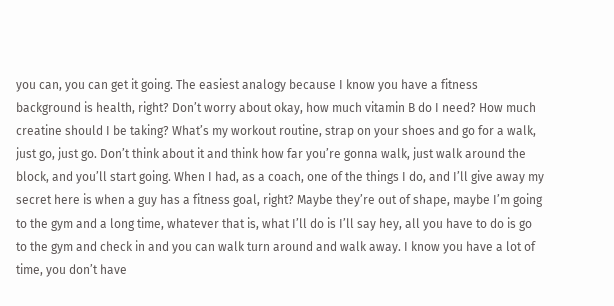you can, you can get it going. The easiest analogy because I know you have a fitness background is health, right? Don’t worry about okay, how much vitamin B do I need? How much creatine should I be taking? What’s my workout routine, strap on your shoes and go for a walk, just go, just go. Don’t think about it and think how far you’re gonna walk, just walk around the block, and you’ll start going. When I had, as a coach, one of the things I do, and I’ll give away my secret here is when a guy has a fitness goal, right? Maybe they’re out of shape, maybe I’m going to the gym and a long time, whatever that is, what I’ll do is I’ll say hey, all you have to do is go to the gym and check in and you can walk turn around and walk away. I know you have a lot of time, you don’t have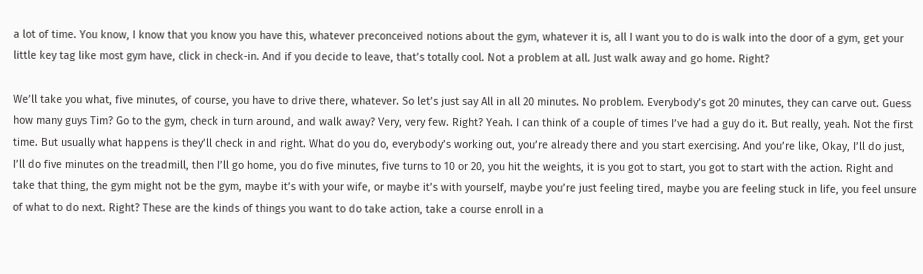a lot of time. You know, I know that you know you have this, whatever preconceived notions about the gym, whatever it is, all I want you to do is walk into the door of a gym, get your little key tag like most gym have, click in check-in. And if you decide to leave, that’s totally cool. Not a problem at all. Just walk away and go home. Right?

We’ll take you what, five minutes, of course, you have to drive there, whatever. So let’s just say All in all 20 minutes. No problem. Everybody’s got 20 minutes, they can carve out. Guess how many guys Tim? Go to the gym, check in turn around, and walk away? Very, very few. Right? Yeah. I can think of a couple of times I’ve had a guy do it. But really, yeah. Not the first time. But usually what happens is they’ll check in and right. What do you do, everybody’s working out, you’re already there and you start exercising. And you’re like, Okay, I’ll do just, I’ll do five minutes on the treadmill, then I’ll go home, you do five minutes, five turns to 10 or 20, you hit the weights, it is you got to start, you got to start with the action. Right and take that thing, the gym might not be the gym, maybe it’s with your wife, or maybe it’s with yourself, maybe you’re just feeling tired, maybe you are feeling stuck in life, you feel unsure of what to do next. Right? These are the kinds of things you want to do take action, take a course enroll in a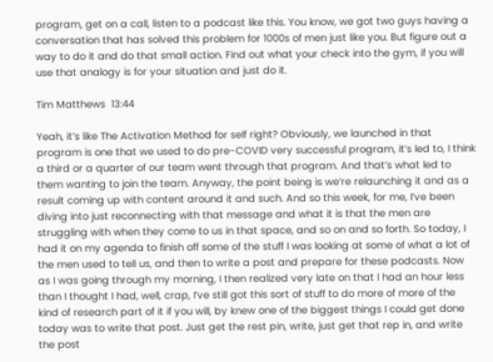program, get on a call, listen to a podcast like this. You know, we got two guys having a conversation that has solved this problem for 1000s of men just like you. But figure out a way to do it and do that small action. Find out what your check into the gym, if you will use that analogy is for your situation and just do it.

Tim Matthews  13:44

Yeah, it’s like The Activation Method for self right? Obviously, we launched in that program is one that we used to do pre-COVID very successful program, it’s led to, I think a third or a quarter of our team went through that program. And that’s what led to them wanting to join the team. Anyway, the point being is we’re relaunching it and as a result coming up with content around it and such. And so this week, for me, I’ve been diving into just reconnecting with that message and what it is that the men are struggling with when they come to us in that space, and so on and so forth. So today, I had it on my agenda to finish off some of the stuff I was looking at some of what a lot of the men used to tell us, and then to write a post and prepare for these podcasts. Now as I was going through my morning, I then realized very late on that I had an hour less than I thought I had, well, crap, I’ve still got this sort of stuff to do more of more of the kind of research part of it if you will, by knew one of the biggest things I could get done today was to write that post. Just get the rest pin, write, just get that rep in, and write the post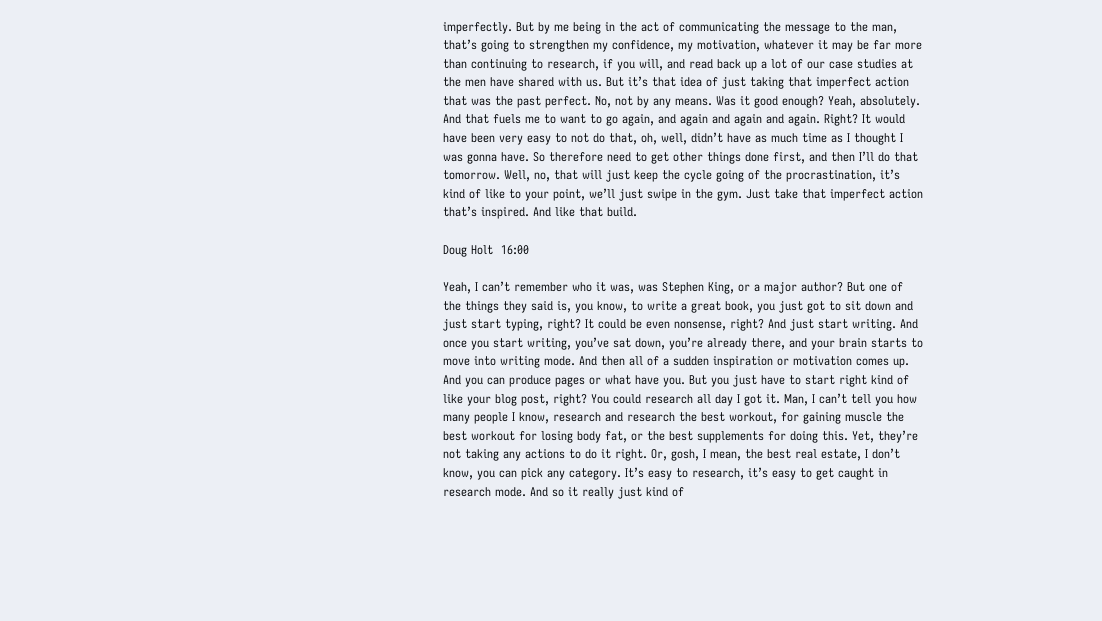imperfectly. But by me being in the act of communicating the message to the man, that’s going to strengthen my confidence, my motivation, whatever it may be far more than continuing to research, if you will, and read back up a lot of our case studies at the men have shared with us. But it’s that idea of just taking that imperfect action that was the past perfect. No, not by any means. Was it good enough? Yeah, absolutely. And that fuels me to want to go again, and again and again and again. Right? It would have been very easy to not do that, oh, well, didn’t have as much time as I thought I was gonna have. So therefore need to get other things done first, and then I’ll do that tomorrow. Well, no, that will just keep the cycle going of the procrastination, it’s kind of like to your point, we’ll just swipe in the gym. Just take that imperfect action that’s inspired. And like that build.

Doug Holt  16:00

Yeah, I can’t remember who it was, was Stephen King, or a major author? But one of the things they said is, you know, to write a great book, you just got to sit down and just start typing, right? It could be even nonsense, right? And just start writing. And once you start writing, you’ve sat down, you’re already there, and your brain starts to move into writing mode. And then all of a sudden inspiration or motivation comes up. And you can produce pages or what have you. But you just have to start right kind of like your blog post, right? You could research all day I got it. Man, I can’t tell you how many people I know, research and research the best workout, for gaining muscle the best workout for losing body fat, or the best supplements for doing this. Yet, they’re not taking any actions to do it right. Or, gosh, I mean, the best real estate, I don’t know, you can pick any category. It’s easy to research, it’s easy to get caught in research mode. And so it really just kind of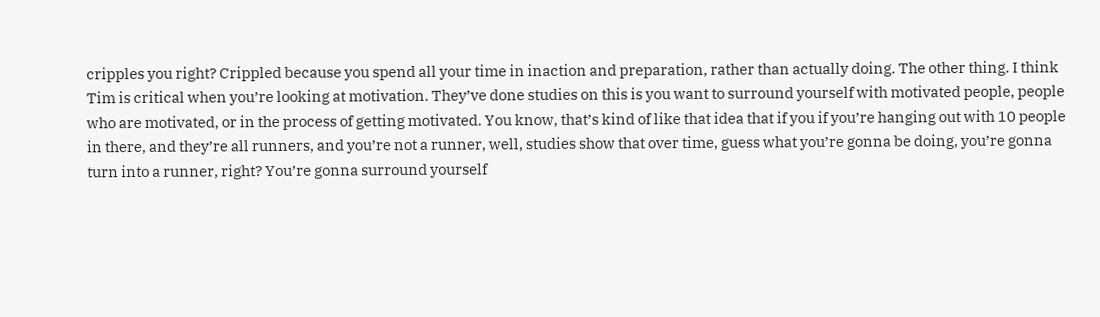cripples you right? Crippled because you spend all your time in inaction and preparation, rather than actually doing. The other thing. I think Tim is critical when you’re looking at motivation. They’ve done studies on this is you want to surround yourself with motivated people, people who are motivated, or in the process of getting motivated. You know, that’s kind of like that idea that if you if you’re hanging out with 10 people in there, and they’re all runners, and you’re not a runner, well, studies show that over time, guess what you’re gonna be doing, you’re gonna turn into a runner, right? You’re gonna surround yourself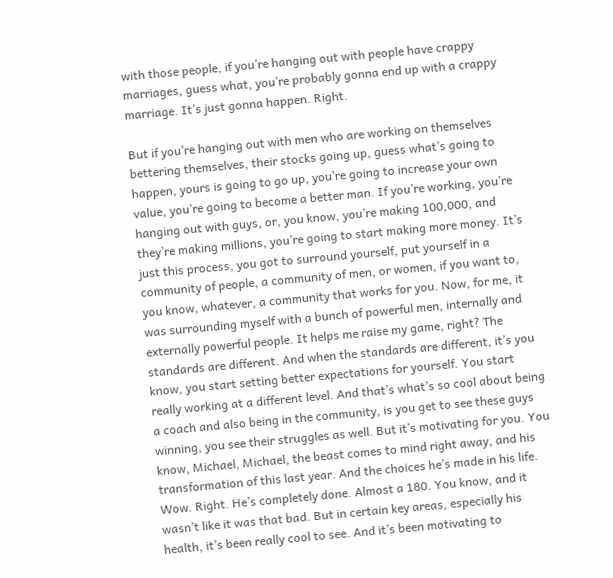with those people, if you’re hanging out with people have crappy marriages, guess what, you’re probably gonna end up with a crappy marriage. It’s just gonna happen. Right.

But if you’re hanging out with men who are working on themselves bettering themselves, their stocks going up, guess what’s going to happen, yours is going to go up, you’re going to increase your own value, you’re going to become a better man. If you’re working, you’re hanging out with guys, or, you know, you’re making 100,000, and they’re making millions, you’re going to start making more money. It’s just this process, you got to surround yourself, put yourself in a community of people, a community of men, or women, if you want to, you know, whatever, a community that works for you. Now, for me, it was surrounding myself with a bunch of powerful men, internally and externally powerful people. It helps me raise my game, right? The standards are different. And when the standards are different, it’s you know, you start setting better expectations for yourself. You start really working at a different level. And that’s what’s so cool about being a coach and also being in the community, is you get to see these guys winning, you see their struggles as well. But it’s motivating for you. You know, Michael, Michael, the beast comes to mind right away, and his transformation of this last year. And the choices he’s made in his life. Wow. Right. He’s completely done. Almost a 180. You know, and it wasn’t like it was that bad. But in certain key areas, especially his health, it’s been really cool to see. And it’s been motivating to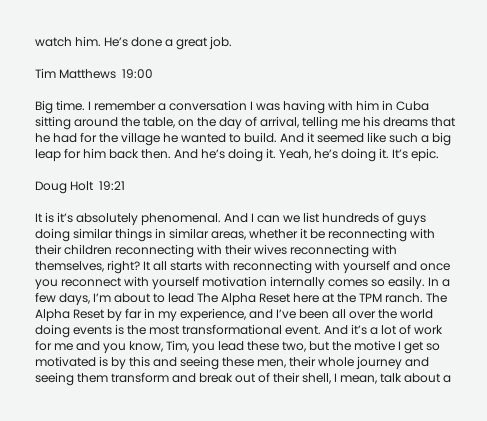watch him. He’s done a great job.

Tim Matthews  19:00

Big time. I remember a conversation I was having with him in Cuba sitting around the table, on the day of arrival, telling me his dreams that he had for the village he wanted to build. And it seemed like such a big leap for him back then. And he’s doing it. Yeah, he’s doing it. It’s epic.

Doug Holt  19:21

It is it’s absolutely phenomenal. And I can we list hundreds of guys doing similar things in similar areas, whether it be reconnecting with their children reconnecting with their wives reconnecting with themselves, right? It all starts with reconnecting with yourself and once you reconnect with yourself motivation internally comes so easily. In a few days, I’m about to lead The Alpha Reset here at the TPM ranch. The Alpha Reset by far in my experience, and I’ve been all over the world doing events is the most transformational event. And it’s a lot of work for me and you know, Tim, you lead these two, but the motive I get so motivated is by this and seeing these men, their whole journey and seeing them transform and break out of their shell, I mean, talk about a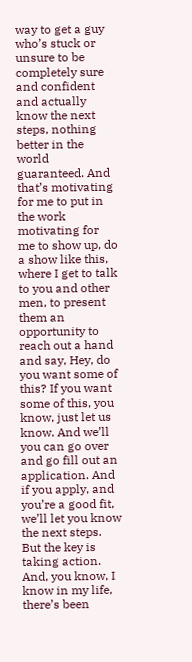way to get a guy who’s stuck or unsure to be completely sure and confident and actually know the next steps, nothing better in the world guaranteed. And that’s motivating for me to put in the work motivating for me to show up, do a show like this, where I get to talk to you and other men, to present them an opportunity to reach out a hand and say, Hey, do you want some of this? If you want some of this, you know, just let us know. And we’ll you can go over and go fill out an application. And if you apply, and you’re a good fit, we’ll let you know the next steps. But the key is taking action. And, you know, I know in my life, there’s been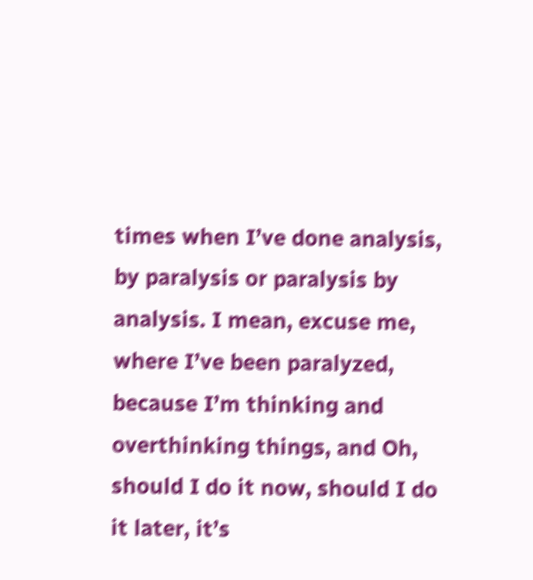times when I’ve done analysis, by paralysis or paralysis by analysis. I mean, excuse me, where I’ve been paralyzed, because I’m thinking and overthinking things, and Oh, should I do it now, should I do it later, it’s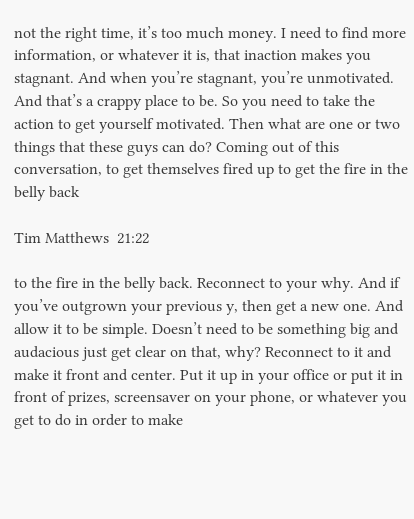not the right time, it’s too much money. I need to find more information, or whatever it is, that inaction makes you stagnant. And when you’re stagnant, you’re unmotivated. And that’s a crappy place to be. So you need to take the action to get yourself motivated. Then what are one or two things that these guys can do? Coming out of this conversation, to get themselves fired up to get the fire in the belly back

Tim Matthews  21:22

to the fire in the belly back. Reconnect to your why. And if you’ve outgrown your previous y, then get a new one. And allow it to be simple. Doesn’t need to be something big and audacious just get clear on that, why? Reconnect to it and make it front and center. Put it up in your office or put it in front of prizes, screensaver on your phone, or whatever you get to do in order to make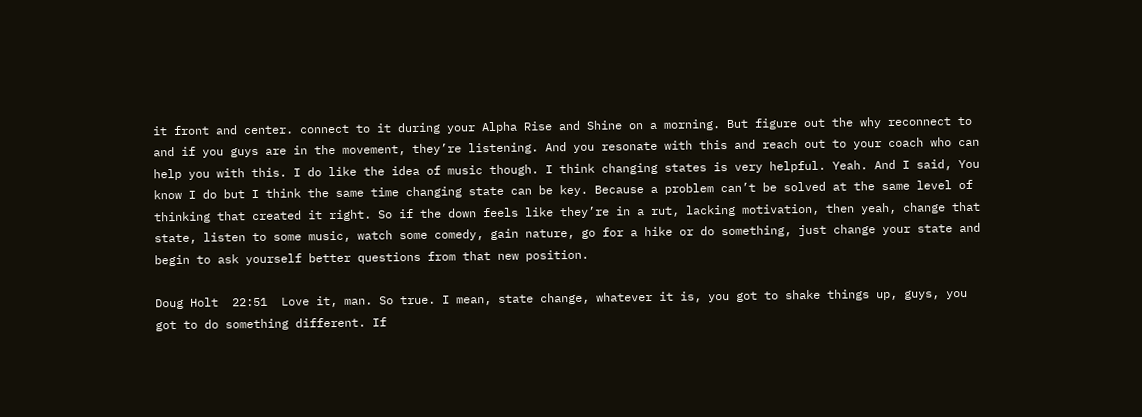it front and center. connect to it during your Alpha Rise and Shine on a morning. But figure out the why reconnect to and if you guys are in the movement, they’re listening. And you resonate with this and reach out to your coach who can help you with this. I do like the idea of music though. I think changing states is very helpful. Yeah. And I said, You know I do but I think the same time changing state can be key. Because a problem can’t be solved at the same level of thinking that created it right. So if the down feels like they’re in a rut, lacking motivation, then yeah, change that state, listen to some music, watch some comedy, gain nature, go for a hike or do something, just change your state and begin to ask yourself better questions from that new position.

Doug Holt  22:51  Love it, man. So true. I mean, state change, whatever it is, you got to shake things up, guys, you got to do something different. If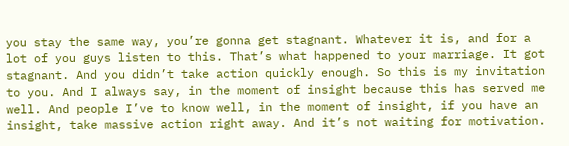you stay the same way, you’re gonna get stagnant. Whatever it is, and for a lot of you guys listen to this. That’s what happened to your marriage. It got stagnant. And you didn’t take action quickly enough. So this is my invitation to you. And I always say, in the moment of insight because this has served me well. And people I’ve to know well, in the moment of insight, if you have an insight, take massive action right away. And it’s not waiting for motivation.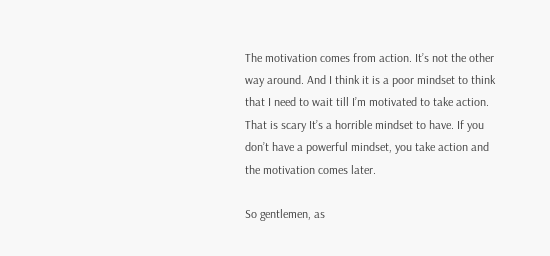The motivation comes from action. It’s not the other way around. And I think it is a poor mindset to think that I need to wait till I’m motivated to take action. That is scary It’s a horrible mindset to have. If you don’t have a powerful mindset, you take action and the motivation comes later.

So gentlemen, as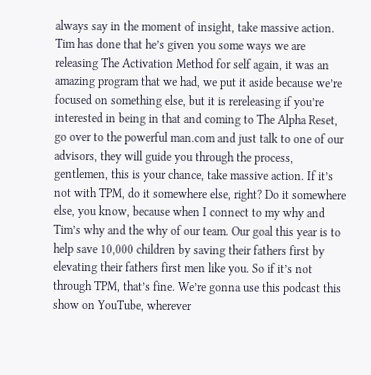always say in the moment of insight, take massive action. Tim has done that he’s given you some ways we are releasing The Activation Method for self again, it was an amazing program that we had, we put it aside because we’re focused on something else, but it is rereleasing if you’re interested in being in that and coming to The Alpha Reset, go over to the powerful man.com and just talk to one of our advisors, they will guide you through the process, gentlemen, this is your chance, take massive action. If it’s not with TPM, do it somewhere else, right? Do it somewhere else, you know, because when I connect to my why and Tim’s why and the why of our team. Our goal this year is to help save 10,000 children by saving their fathers first by elevating their fathers first men like you. So if it’s not through TPM, that’s fine. We’re gonna use this podcast this show on YouTube, wherever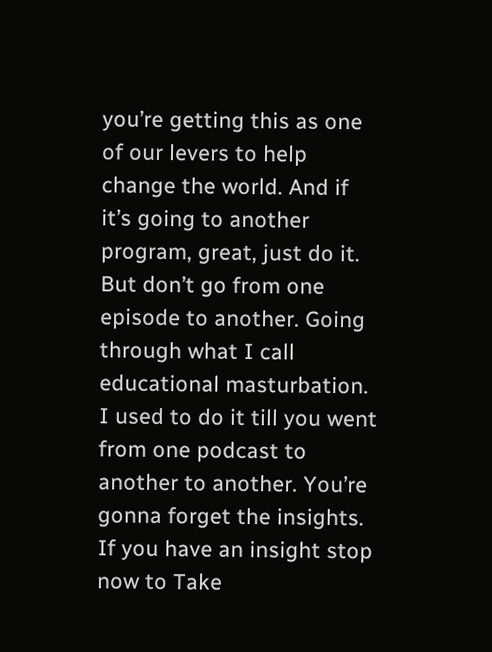you’re getting this as one of our levers to help change the world. And if it’s going to another program, great, just do it. But don’t go from one episode to another. Going through what I call educational masturbation. I used to do it till you went from one podcast to another to another. You’re gonna forget the insights. If you have an insight stop now to Take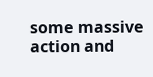some massive action and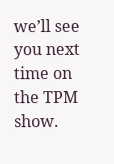we’ll see you next time on the TPM show.